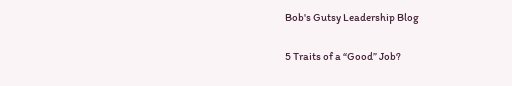Bob's Gutsy Leadership Blog

5 Traits of a “Good” Job?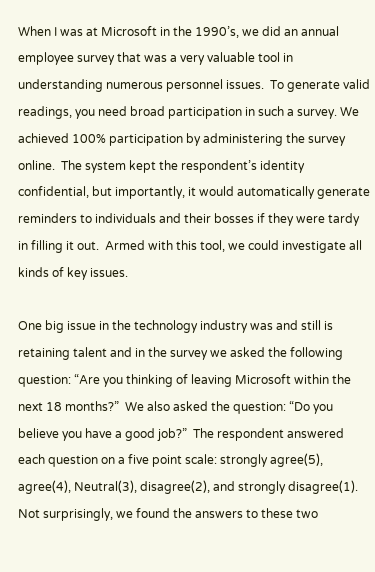When I was at Microsoft in the 1990’s, we did an annual employee survey that was a very valuable tool in understanding numerous personnel issues.  To generate valid readings, you need broad participation in such a survey. We achieved 100% participation by administering the survey online.  The system kept the respondent’s identity confidential, but importantly, it would automatically generate reminders to individuals and their bosses if they were tardy in filling it out.  Armed with this tool, we could investigate all kinds of key issues.

One big issue in the technology industry was and still is retaining talent and in the survey we asked the following question: “Are you thinking of leaving Microsoft within the next 18 months?”  We also asked the question: “Do you believe you have a good job?”  The respondent answered each question on a five point scale: strongly agree(5), agree(4), Neutral(3), disagree(2), and strongly disagree(1).  Not surprisingly, we found the answers to these two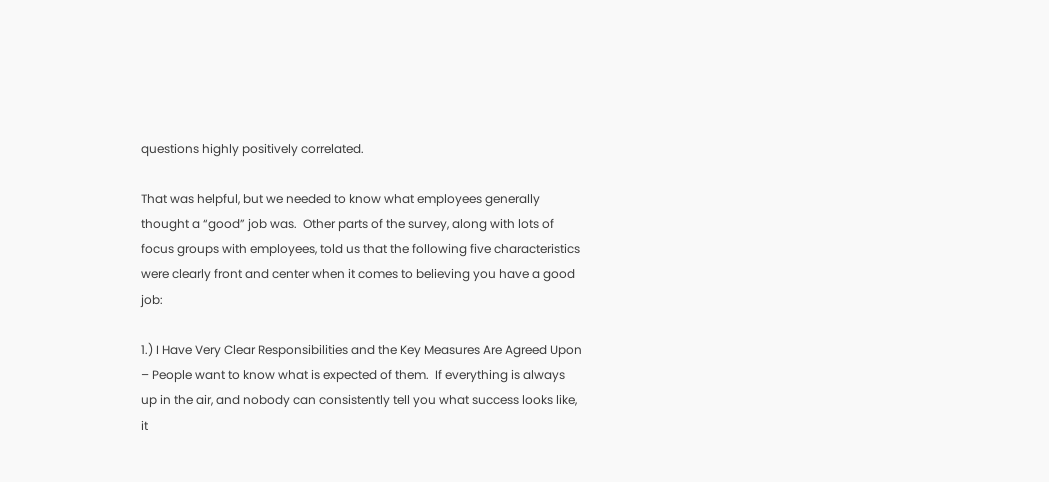questions highly positively correlated.

That was helpful, but we needed to know what employees generally thought a “good” job was.  Other parts of the survey, along with lots of focus groups with employees, told us that the following five characteristics were clearly front and center when it comes to believing you have a good job:

1.) I Have Very Clear Responsibilities and the Key Measures Are Agreed Upon – People want to know what is expected of them.  If everything is always up in the air, and nobody can consistently tell you what success looks like, it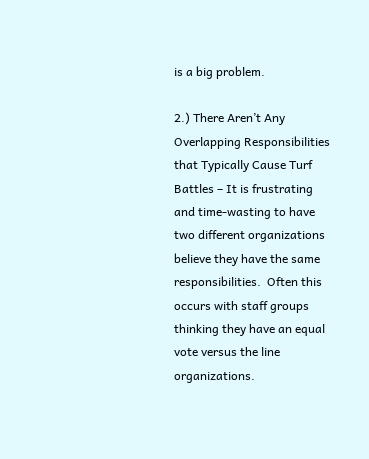is a big problem.

2.) There Aren’t Any Overlapping Responsibilities that Typically Cause Turf Battles – It is frustrating and time-wasting to have two different organizations believe they have the same responsibilities.  Often this occurs with staff groups thinking they have an equal vote versus the line organizations.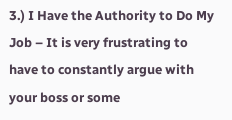3.) I Have the Authority to Do My Job – It is very frustrating to have to constantly argue with your boss or some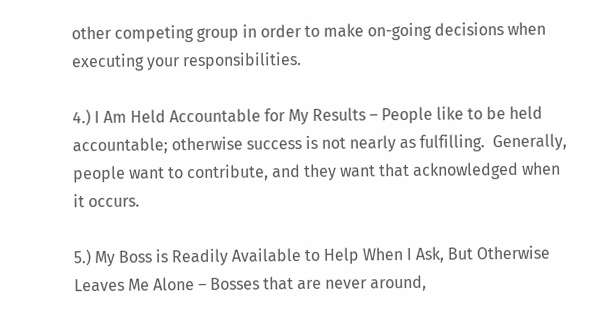other competing group in order to make on-going decisions when executing your responsibilities.

4.) I Am Held Accountable for My Results – People like to be held accountable; otherwise success is not nearly as fulfilling.  Generally, people want to contribute, and they want that acknowledged when it occurs.

5.) My Boss is Readily Available to Help When I Ask, But Otherwise Leaves Me Alone – Bosses that are never around,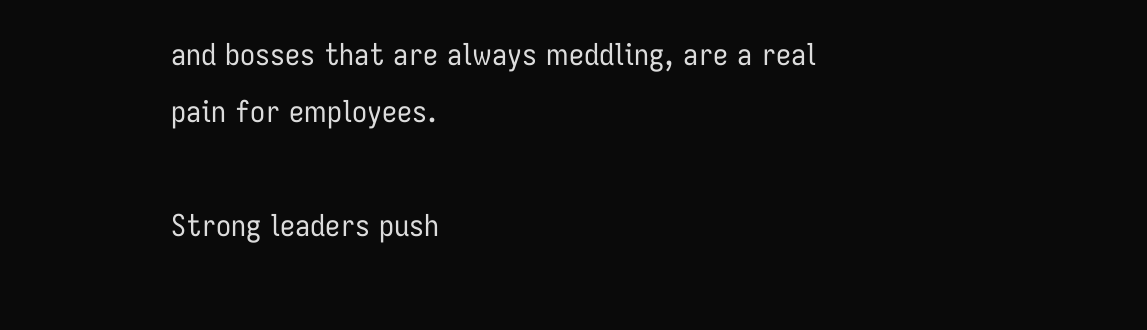and bosses that are always meddling, are a real pain for employees.

Strong leaders push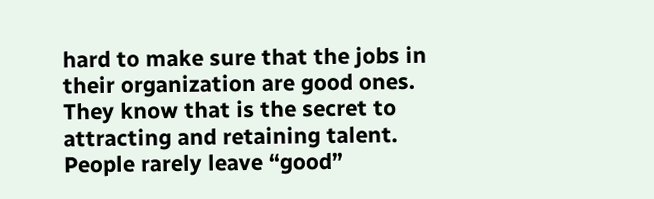hard to make sure that the jobs in their organization are good ones.  They know that is the secret to attracting and retaining talent.  People rarely leave “good”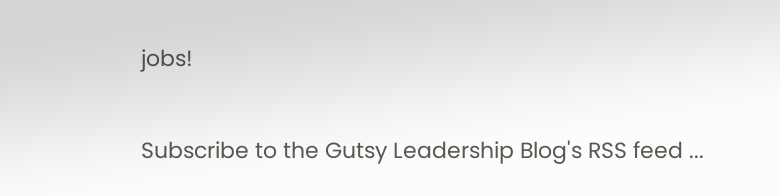jobs!

Subscribe to the Gutsy Leadership Blog's RSS feed ...